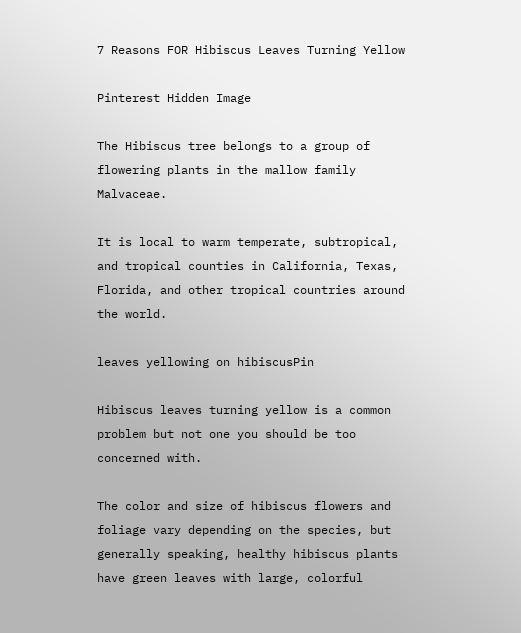7 Reasons FOR Hibiscus Leaves Turning Yellow

Pinterest Hidden Image

The Hibiscus tree belongs to a group of flowering plants in the mallow family Malvaceae.

It is local to warm temperate, subtropical, and tropical counties in California, Texas, Florida, and other tropical countries around the world.

leaves yellowing on hibiscusPin

Hibiscus leaves turning yellow is a common problem but not one you should be too concerned with.

The color and size of hibiscus flowers and foliage vary depending on the species, but generally speaking, healthy hibiscus plants have green leaves with large, colorful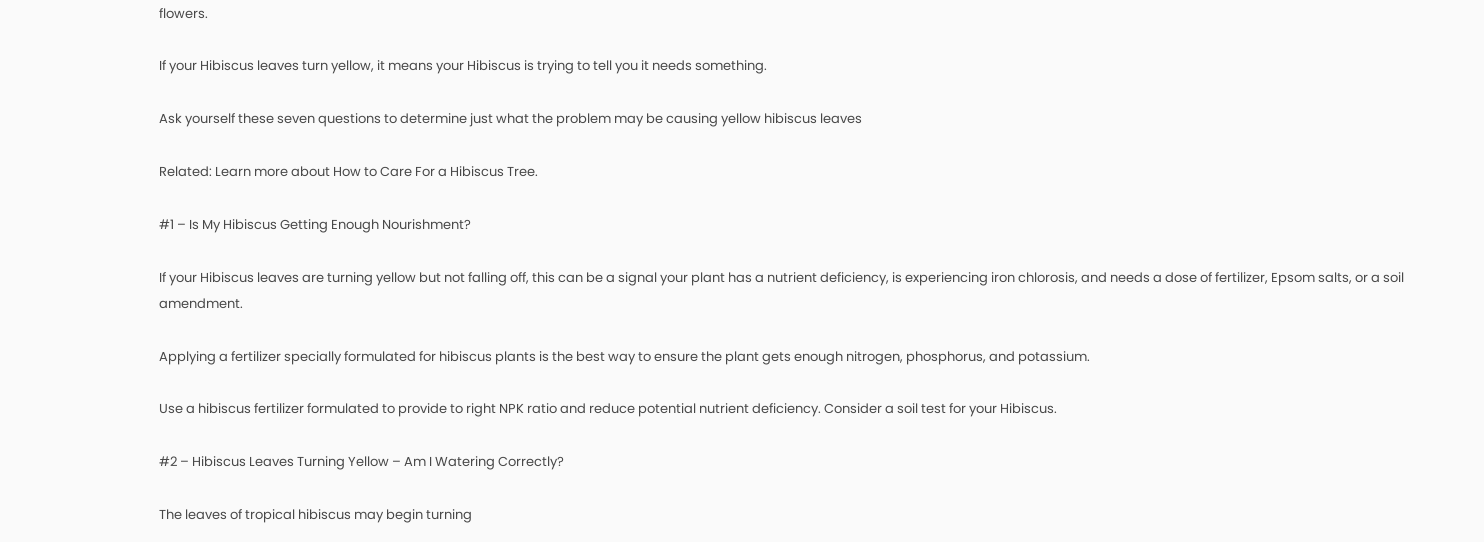flowers.

If your Hibiscus leaves turn yellow, it means your Hibiscus is trying to tell you it needs something.

Ask yourself these seven questions to determine just what the problem may be causing yellow hibiscus leaves

Related: Learn more about How to Care For a Hibiscus Tree.

#1 – Is My Hibiscus Getting Enough Nourishment?

If your Hibiscus leaves are turning yellow but not falling off, this can be a signal your plant has a nutrient deficiency, is experiencing iron chlorosis, and needs a dose of fertilizer, Epsom salts, or a soil amendment.

Applying a fertilizer specially formulated for hibiscus plants is the best way to ensure the plant gets enough nitrogen, phosphorus, and potassium.

Use a hibiscus fertilizer formulated to provide to right NPK ratio and reduce potential nutrient deficiency. Consider a soil test for your Hibiscus.

#2 – Hibiscus Leaves Turning Yellow – Am I Watering Correctly?

The leaves of tropical hibiscus may begin turning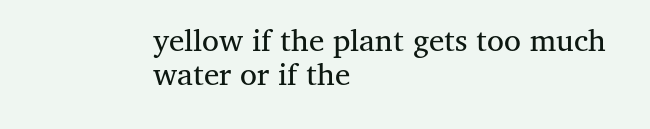yellow if the plant gets too much water or if the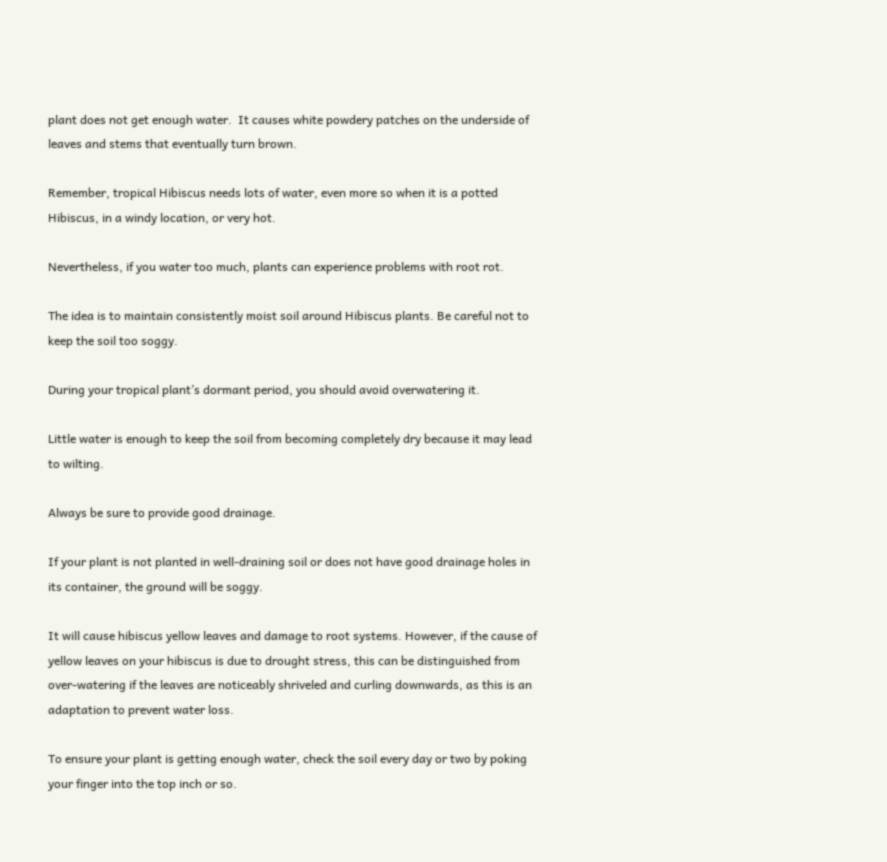plant does not get enough water.  It causes white powdery patches on the underside of leaves and stems that eventually turn brown.

Remember, tropical Hibiscus needs lots of water, even more so when it is a potted Hibiscus, in a windy location, or very hot.

Nevertheless, if you water too much, plants can experience problems with root rot.

The idea is to maintain consistently moist soil around Hibiscus plants. Be careful not to keep the soil too soggy.

During your tropical plant’s dormant period, you should avoid overwatering it.

Little water is enough to keep the soil from becoming completely dry because it may lead to wilting.

Always be sure to provide good drainage.

If your plant is not planted in well-draining soil or does not have good drainage holes in its container, the ground will be soggy.

It will cause hibiscus yellow leaves and damage to root systems. However, if the cause of yellow leaves on your hibiscus is due to drought stress, this can be distinguished from over-watering if the leaves are noticeably shriveled and curling downwards, as this is an adaptation to prevent water loss.

To ensure your plant is getting enough water, check the soil every day or two by poking your finger into the top inch or so.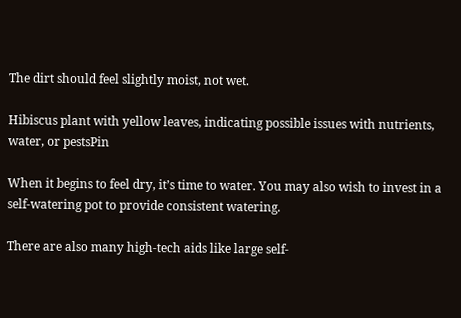The dirt should feel slightly moist, not wet.

Hibiscus plant with yellow leaves, indicating possible issues with nutrients, water, or pestsPin

When it begins to feel dry, it’s time to water. You may also wish to invest in a self-watering pot to provide consistent watering.

There are also many high-tech aids like large self-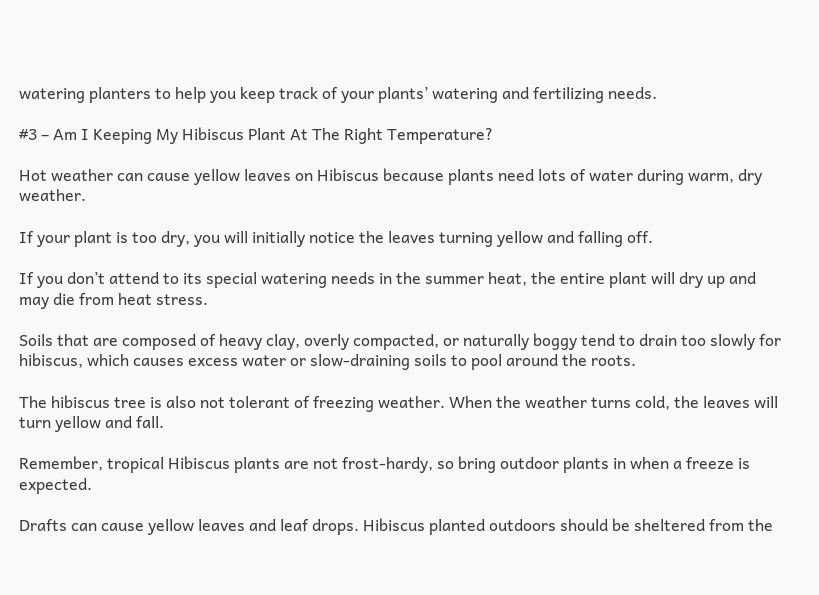watering planters to help you keep track of your plants’ watering and fertilizing needs.

#3 – Am I Keeping My Hibiscus Plant At The Right Temperature?

Hot weather can cause yellow leaves on Hibiscus because plants need lots of water during warm, dry weather.

If your plant is too dry, you will initially notice the leaves turning yellow and falling off.

If you don’t attend to its special watering needs in the summer heat, the entire plant will dry up and may die from heat stress.

Soils that are composed of heavy clay, overly compacted, or naturally boggy tend to drain too slowly for hibiscus, which causes excess water or slow-draining soils to pool around the roots.

The hibiscus tree is also not tolerant of freezing weather. When the weather turns cold, the leaves will turn yellow and fall.

Remember, tropical Hibiscus plants are not frost-hardy, so bring outdoor plants in when a freeze is expected.

Drafts can cause yellow leaves and leaf drops. Hibiscus planted outdoors should be sheltered from the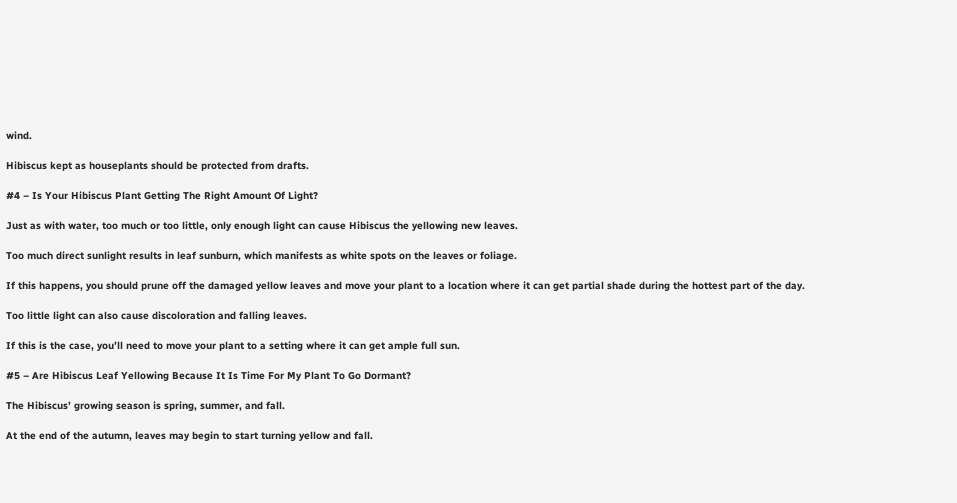wind.

Hibiscus kept as houseplants should be protected from drafts.

#4 – Is Your Hibiscus Plant Getting The Right Amount Of Light?

Just as with water, too much or too little, only enough light can cause Hibiscus the yellowing new leaves.

Too much direct sunlight results in leaf sunburn, which manifests as white spots on the leaves or foliage.

If this happens, you should prune off the damaged yellow leaves and move your plant to a location where it can get partial shade during the hottest part of the day.

Too little light can also cause discoloration and falling leaves.

If this is the case, you’ll need to move your plant to a setting where it can get ample full sun.

#5 – Are Hibiscus Leaf Yellowing Because It Is Time For My Plant To Go Dormant?

The Hibiscus’ growing season is spring, summer, and fall.

At the end of the autumn, leaves may begin to start turning yellow and fall.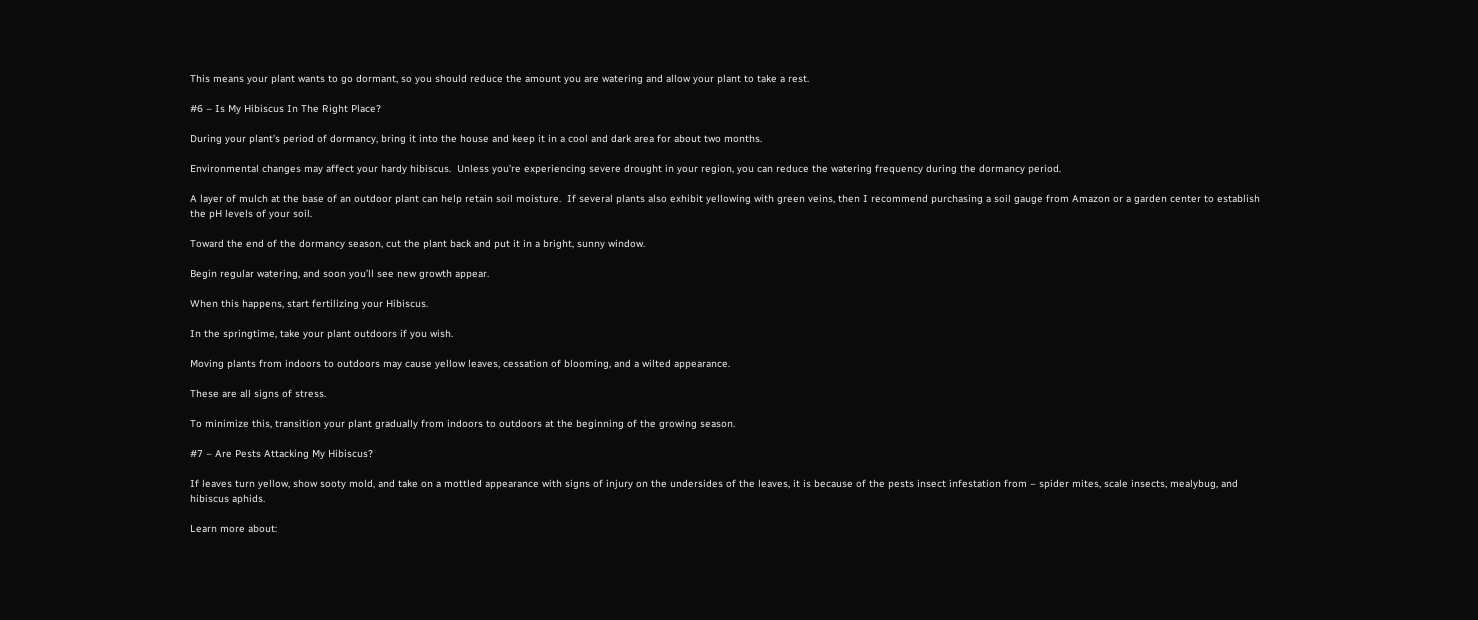This means your plant wants to go dormant, so you should reduce the amount you are watering and allow your plant to take a rest.

#6 – Is My Hibiscus In The Right Place?

During your plant’s period of dormancy, bring it into the house and keep it in a cool and dark area for about two months.

Environmental changes may affect your hardy hibiscus.  Unless you’re experiencing severe drought in your region, you can reduce the watering frequency during the dormancy period.

A layer of mulch at the base of an outdoor plant can help retain soil moisture.  If several plants also exhibit yellowing with green veins, then I recommend purchasing a soil gauge from Amazon or a garden center to establish the pH levels of your soil.

Toward the end of the dormancy season, cut the plant back and put it in a bright, sunny window.

Begin regular watering, and soon you’ll see new growth appear.

When this happens, start fertilizing your Hibiscus.

In the springtime, take your plant outdoors if you wish.

Moving plants from indoors to outdoors may cause yellow leaves, cessation of blooming, and a wilted appearance.

These are all signs of stress.

To minimize this, transition your plant gradually from indoors to outdoors at the beginning of the growing season.

#7 – Are Pests Attacking My Hibiscus?

If leaves turn yellow, show sooty mold, and take on a mottled appearance with signs of injury on the undersides of the leaves, it is because of the pests insect infestation from – spider mites, scale insects, mealybug, and hibiscus aphids.

Learn more about: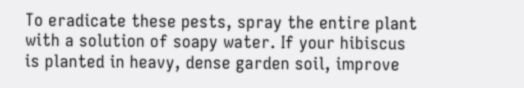To eradicate these pests, spray the entire plant with a solution of soapy water. If your hibiscus is planted in heavy, dense garden soil, improve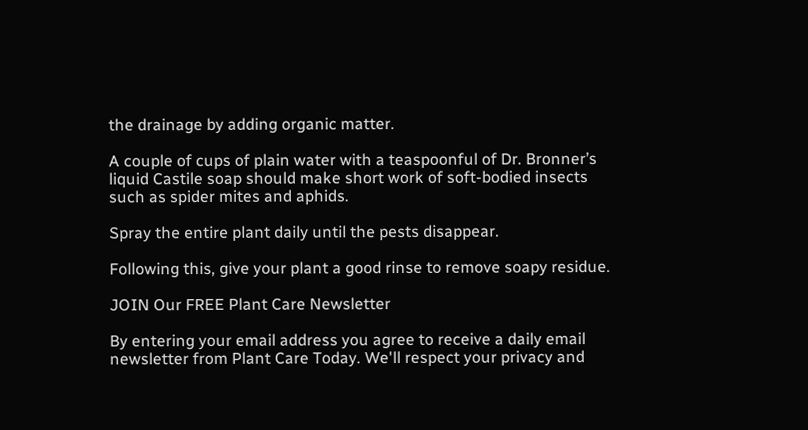the drainage by adding organic matter.

A couple of cups of plain water with a teaspoonful of Dr. Bronner’s liquid Castile soap should make short work of soft-bodied insects such as spider mites and aphids.

Spray the entire plant daily until the pests disappear.

Following this, give your plant a good rinse to remove soapy residue.

JOIN Our FREE Plant Care Newsletter

By entering your email address you agree to receive a daily email newsletter from Plant Care Today. We'll respect your privacy and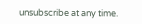unsubscribe at any time.